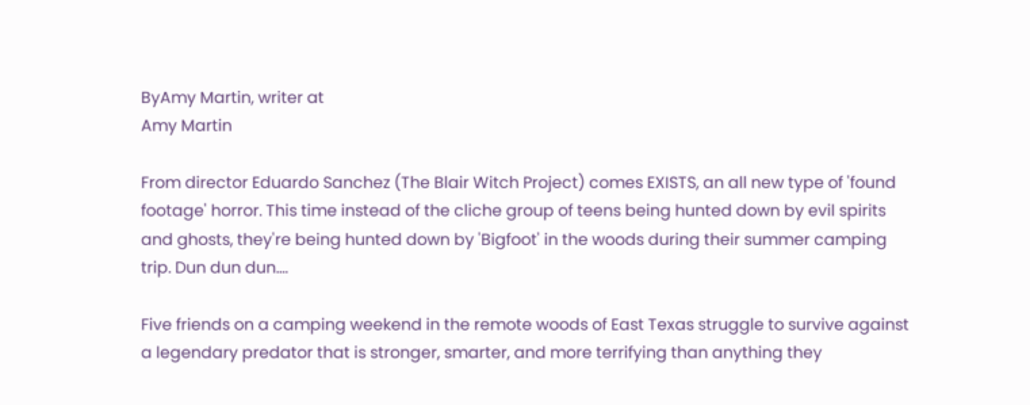ByAmy Martin, writer at
Amy Martin

From director Eduardo Sanchez (The Blair Witch Project) comes EXISTS, an all new type of 'found footage' horror. This time instead of the cliche group of teens being hunted down by evil spirits and ghosts, they're being hunted down by 'Bigfoot' in the woods during their summer camping trip. Dun dun dun....

Five friends on a camping weekend in the remote woods of East Texas struggle to survive against a legendary predator that is stronger, smarter, and more terrifying than anything they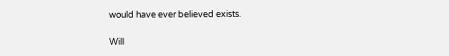would have ever believed exists.

Will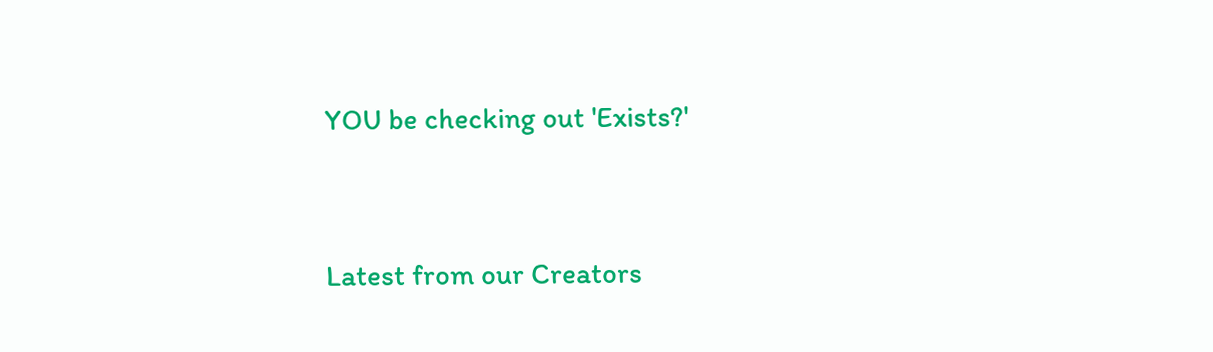YOU be checking out 'Exists?'


Latest from our Creators